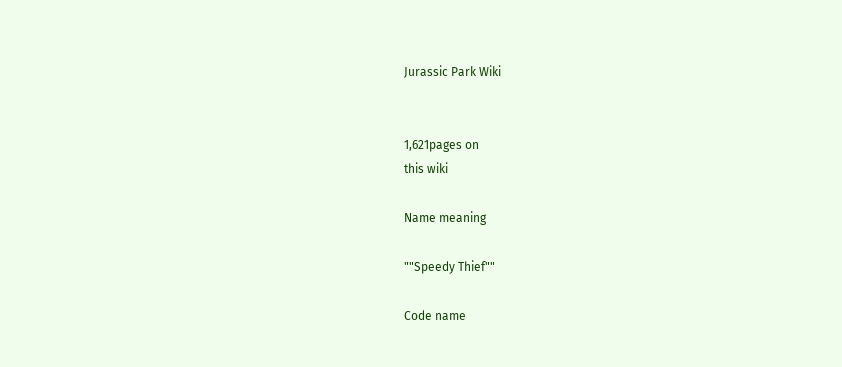Jurassic Park Wiki


1,621pages on
this wiki

Name meaning

""Speedy Thief""

Code name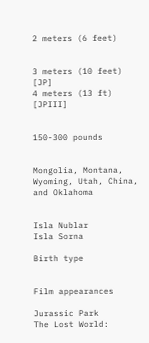2 meters (6 feet)


3 meters (10 feet) [JP]
4 meters (13 ft) [JPIII]


150-300 pounds


Mongolia, Montana, Wyoming, Utah, China, and Oklahoma


Isla Nublar
Isla Sorna

Birth type


Film appearances

Jurassic Park
The Lost World: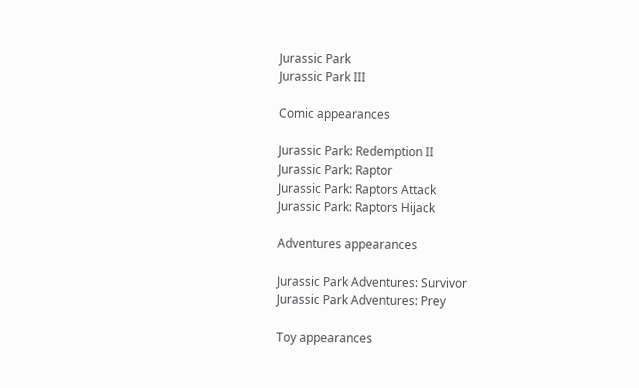Jurassic Park
Jurassic Park III

Comic appearances

Jurassic Park: Redemption II
Jurassic Park: Raptor
Jurassic Park: Raptors Attack
Jurassic Park: Raptors Hijack

Adventures appearances

Jurassic Park Adventures: Survivor
Jurassic Park Adventures: Prey

Toy appearances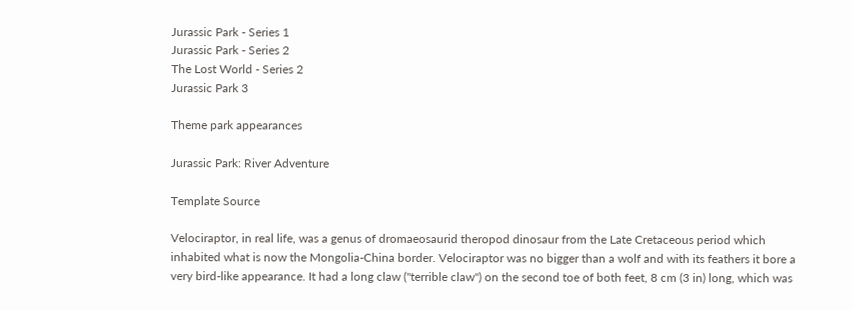Jurassic Park - Series 1
Jurassic Park - Series 2
The Lost World - Series 2
Jurassic Park 3

Theme park appearances

Jurassic Park: River Adventure

Template Source

Velociraptor, in real life, was a genus of dromaeosaurid theropod dinosaur from the Late Cretaceous period which inhabited what is now the Mongolia-China border. Velociraptor was no bigger than a wolf and with its feathers it bore a very bird-like appearance. It had a long claw ("terrible claw") on the second toe of both feet, 8 cm (3 in) long, which was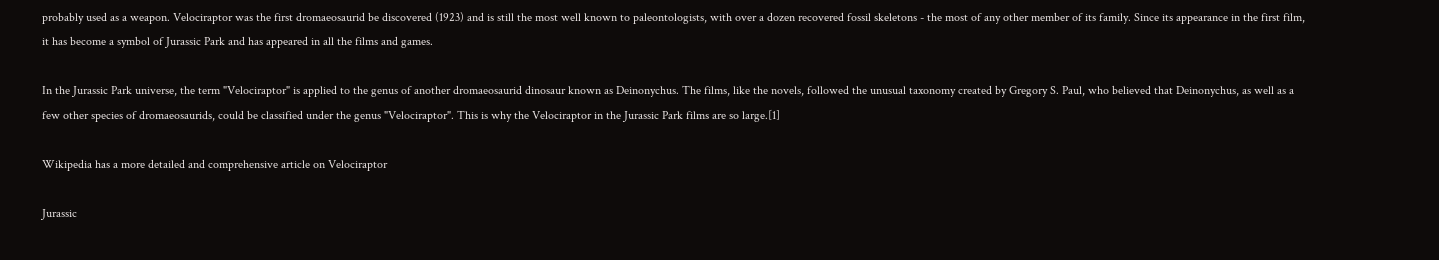probably used as a weapon. Velociraptor was the first dromaeosaurid be discovered (1923) and is still the most well known to paleontologists, with over a dozen recovered fossil skeletons - the most of any other member of its family. Since its appearance in the first film, it has become a symbol of Jurassic Park and has appeared in all the films and games.

In the Jurassic Park universe, the term "Velociraptor" is applied to the genus of another dromaeosaurid dinosaur known as Deinonychus. The films, like the novels, followed the unusual taxonomy created by Gregory S. Paul, who believed that Deinonychus, as well as a few other species of dromaeosaurids, could be classified under the genus "Velociraptor". This is why the Velociraptor in the Jurassic Park films are so large.[1]

Wikipedia has a more detailed and comprehensive article on Velociraptor

Jurassic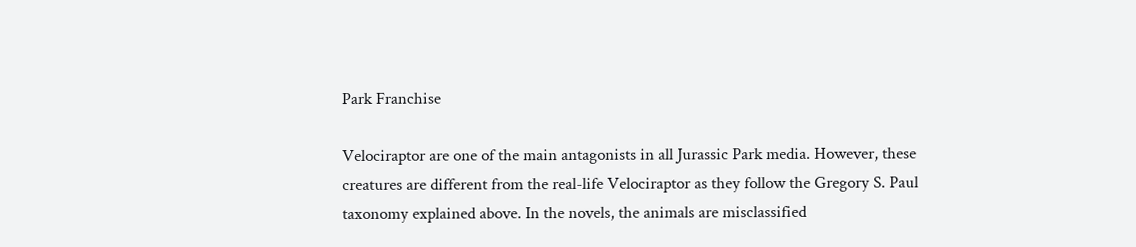Park Franchise

Velociraptor are one of the main antagonists in all Jurassic Park media. However, these creatures are different from the real-life Velociraptor as they follow the Gregory S. Paul taxonomy explained above. In the novels, the animals are misclassified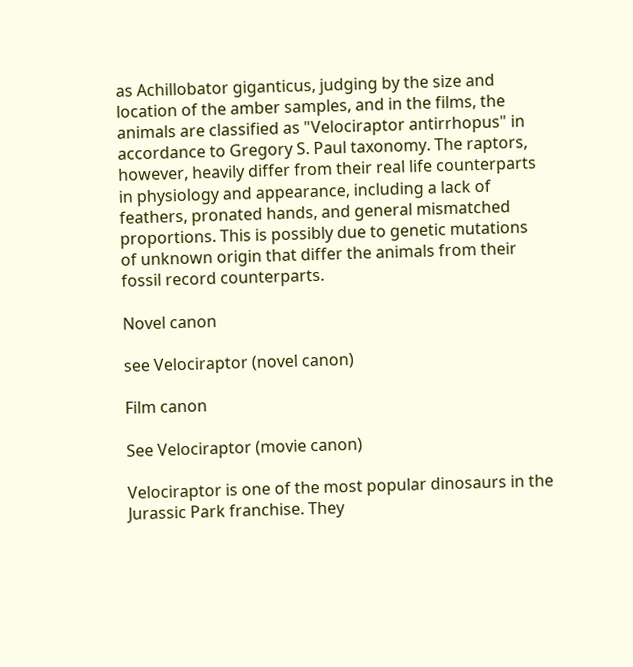as Achillobator giganticus, judging by the size and location of the amber samples, and in the films, the animals are classified as "Velociraptor antirrhopus" in accordance to Gregory S. Paul taxonomy. The raptors, however, heavily differ from their real life counterparts in physiology and appearance, including a lack of feathers, pronated hands, and general mismatched proportions. This is possibly due to genetic mutations of unknown origin that differ the animals from their fossil record counterparts.

Novel canon

see Velociraptor (novel canon)

Film canon

See Velociraptor (movie canon)

Velociraptor is one of the most popular dinosaurs in the Jurassic Park franchise. They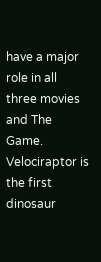have a major role in all three movies and The Game. Velociraptor is the first dinosaur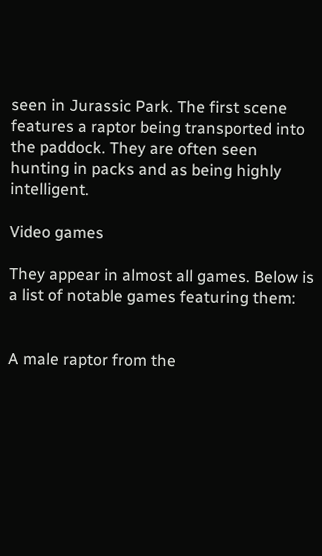seen in Jurassic Park. The first scene features a raptor being transported into the paddock. They are often seen hunting in packs and as being highly intelligent.

Video games

They appear in almost all games. Below is a list of notable games featuring them:


A male raptor from the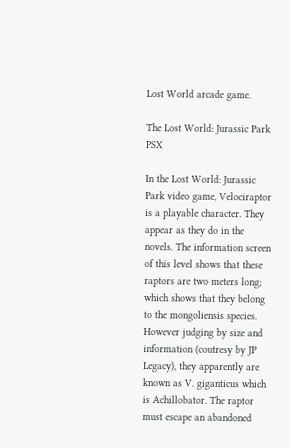Lost World arcade game.

The Lost World: Jurassic Park PSX

In the Lost World: Jurassic Park video game, Velociraptor is a playable character. They appear as they do in the novels. The information screen of this level shows that these raptors are two meters long; which shows that they belong to the mongoliensis species. However judging by size and information (coutresy by JP Legacy), they apparently are known as V. giganticus which is Achillobator. The raptor must escape an abandoned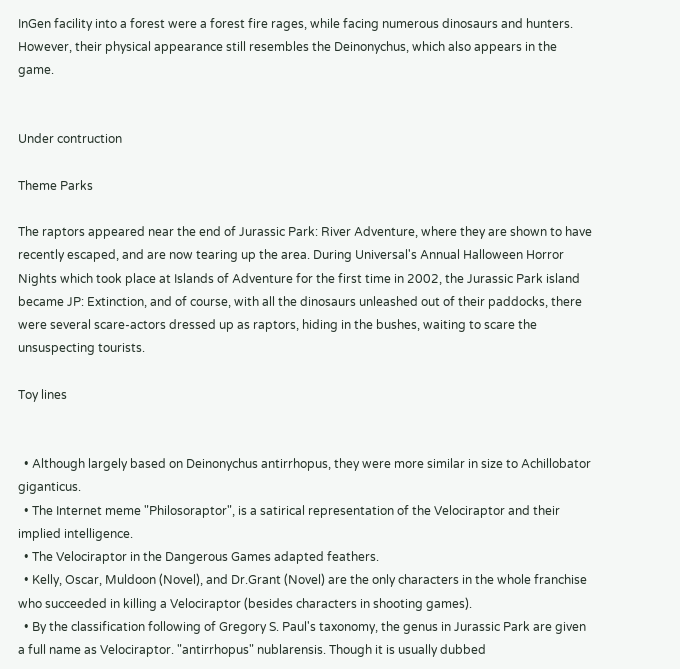InGen facility into a forest were a forest fire rages, while facing numerous dinosaurs and hunters. However, their physical appearance still resembles the Deinonychus, which also appears in the game.


Under contruction

Theme Parks

The raptors appeared near the end of Jurassic Park: River Adventure, where they are shown to have recently escaped, and are now tearing up the area. During Universal's Annual Halloween Horror Nights which took place at Islands of Adventure for the first time in 2002, the Jurassic Park island became JP: Extinction, and of course, with all the dinosaurs unleashed out of their paddocks, there were several scare-actors dressed up as raptors, hiding in the bushes, waiting to scare the unsuspecting tourists.

Toy lines


  • Although largely based on Deinonychus antirrhopus, they were more similar in size to Achillobator giganticus.
  • The Internet meme "Philosoraptor", is a satirical representation of the Velociraptor and their implied intelligence.
  • The Velociraptor in the Dangerous Games adapted feathers.
  • Kelly, Oscar, Muldoon (Novel), and Dr.Grant (Novel) are the only characters in the whole franchise who succeeded in killing a Velociraptor (besides characters in shooting games).
  • By the classification following of Gregory S. Paul's taxonomy, the genus in Jurassic Park are given a full name as Velociraptor. "antirrhopus" nublarensis. Though it is usually dubbed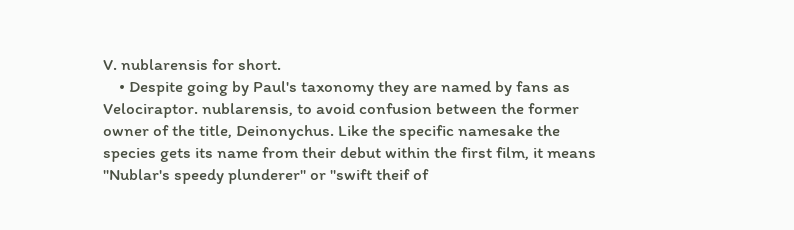V. nublarensis for short.
    • Despite going by Paul's taxonomy they are named by fans as Velociraptor. nublarensis, to avoid confusion between the former owner of the title, Deinonychus. Like the specific namesake the species gets its name from their debut within the first film, it means "Nublar's speedy plunderer" or "swift theif of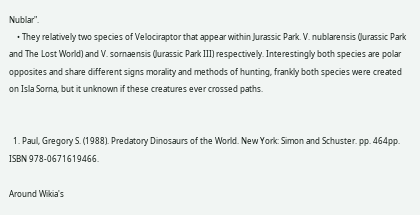Nublar".
    • They relatively two species of Velociraptor that appear within Jurassic Park. V. nublarensis (Jurassic Park and The Lost World) and V. sornaensis (Jurassic Park III) respectively. Interestingly both species are polar opposites and share different signs morality and methods of hunting, frankly both species were created on Isla Sorna, but it unknown if these creatures ever crossed paths.


  1. Paul, Gregory S. (1988). Predatory Dinosaurs of the World. New York: Simon and Schuster. pp. 464pp. ISBN 978-0671619466.

Around Wikia's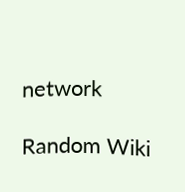network

Random Wiki